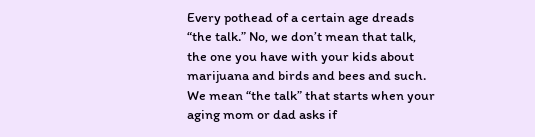Every pothead of a certain age dreads “the talk.” No, we don’t mean that talk, the one you have with your kids about marijuana and birds and bees and such. We mean “the talk” that starts when your aging mom or dad asks if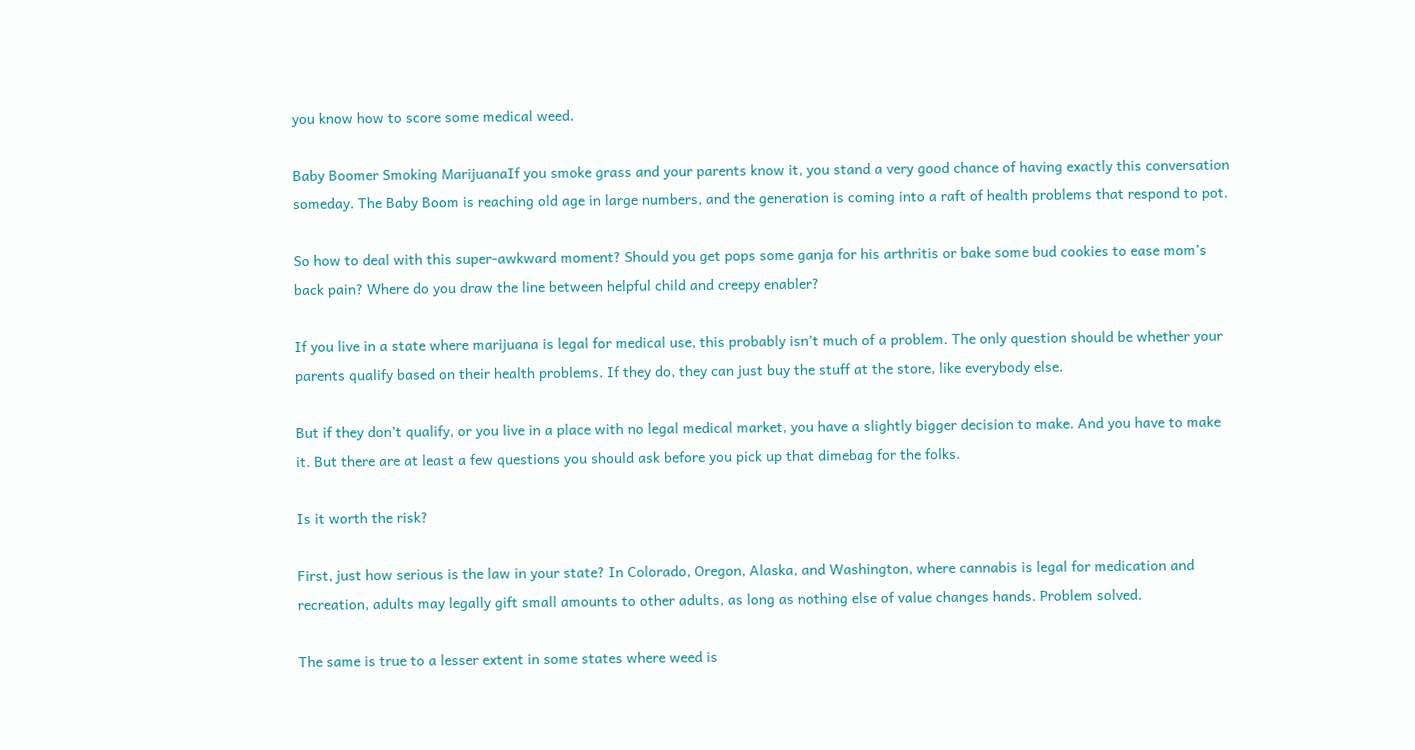you know how to score some medical weed.

Baby Boomer Smoking MarijuanaIf you smoke grass and your parents know it, you stand a very good chance of having exactly this conversation someday. The Baby Boom is reaching old age in large numbers, and the generation is coming into a raft of health problems that respond to pot.

So how to deal with this super-awkward moment? Should you get pops some ganja for his arthritis or bake some bud cookies to ease mom’s back pain? Where do you draw the line between helpful child and creepy enabler?

If you live in a state where marijuana is legal for medical use, this probably isn’t much of a problem. The only question should be whether your parents qualify based on their health problems. If they do, they can just buy the stuff at the store, like everybody else.

But if they don’t qualify, or you live in a place with no legal medical market, you have a slightly bigger decision to make. And you have to make it. But there are at least a few questions you should ask before you pick up that dimebag for the folks.

Is it worth the risk?

First, just how serious is the law in your state? In Colorado, Oregon, Alaska, and Washington, where cannabis is legal for medication and recreation, adults may legally gift small amounts to other adults, as long as nothing else of value changes hands. Problem solved.

The same is true to a lesser extent in some states where weed is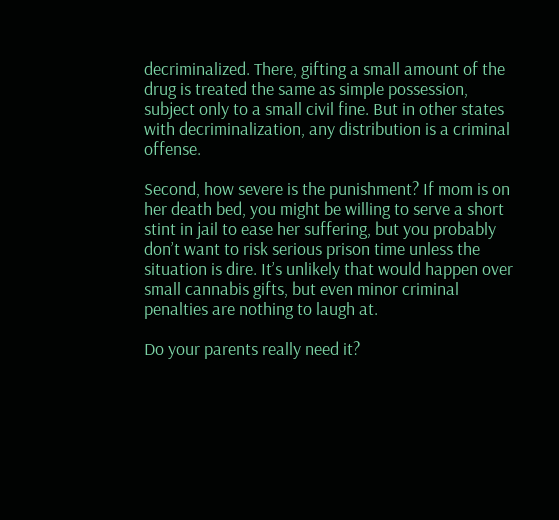decriminalized. There, gifting a small amount of the drug is treated the same as simple possession, subject only to a small civil fine. But in other states with decriminalization, any distribution is a criminal offense.

Second, how severe is the punishment? If mom is on her death bed, you might be willing to serve a short stint in jail to ease her suffering, but you probably don’t want to risk serious prison time unless the situation is dire. It’s unlikely that would happen over small cannabis gifts, but even minor criminal penalties are nothing to laugh at.

Do your parents really need it?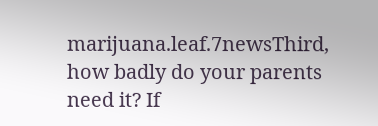marijuana.leaf.7newsThird, how badly do your parents need it? If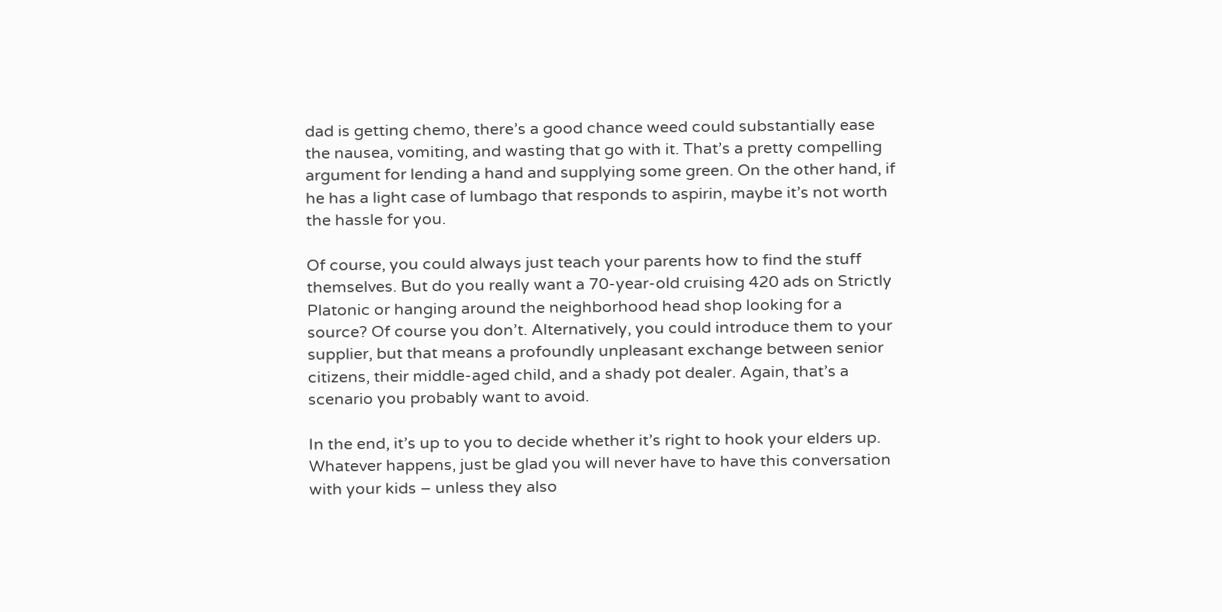dad is getting chemo, there’s a good chance weed could substantially ease the nausea, vomiting, and wasting that go with it. That’s a pretty compelling argument for lending a hand and supplying some green. On the other hand, if he has a light case of lumbago that responds to aspirin, maybe it’s not worth the hassle for you.

Of course, you could always just teach your parents how to find the stuff themselves. But do you really want a 70-year-old cruising 420 ads on Strictly Platonic or hanging around the neighborhood head shop looking for a source? Of course you don’t. Alternatively, you could introduce them to your supplier, but that means a profoundly unpleasant exchange between senior citizens, their middle-aged child, and a shady pot dealer. Again, that’s a scenario you probably want to avoid.

In the end, it’s up to you to decide whether it’s right to hook your elders up. Whatever happens, just be glad you will never have to have this conversation with your kids – unless they also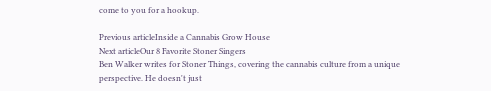come to you for a hookup.

Previous articleInside a Cannabis Grow House
Next articleOur 8 Favorite Stoner Singers
Ben Walker writes for Stoner Things, covering the cannabis culture from a unique perspective. He doesn't just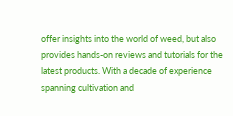offer insights into the world of weed, but also provides hands-on reviews and tutorials for the latest products. With a decade of experience spanning cultivation and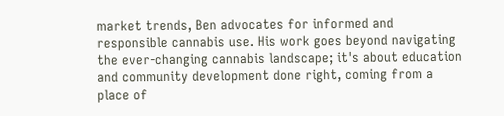market trends, Ben advocates for informed and responsible cannabis use. His work goes beyond navigating the ever-changing cannabis landscape; it's about education and community development done right, coming from a place of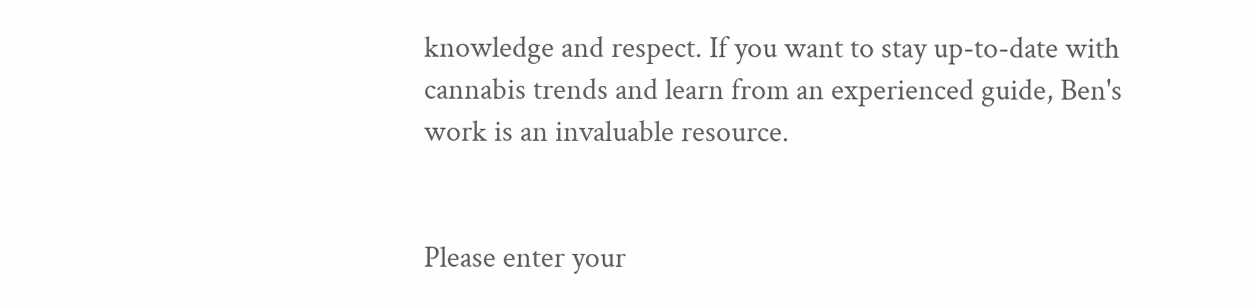knowledge and respect. If you want to stay up-to-date with cannabis trends and learn from an experienced guide, Ben's work is an invaluable resource.


Please enter your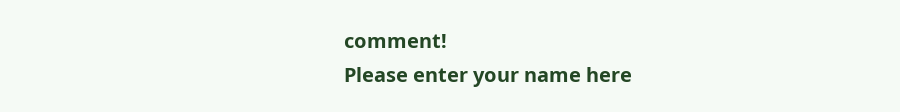comment!
Please enter your name here